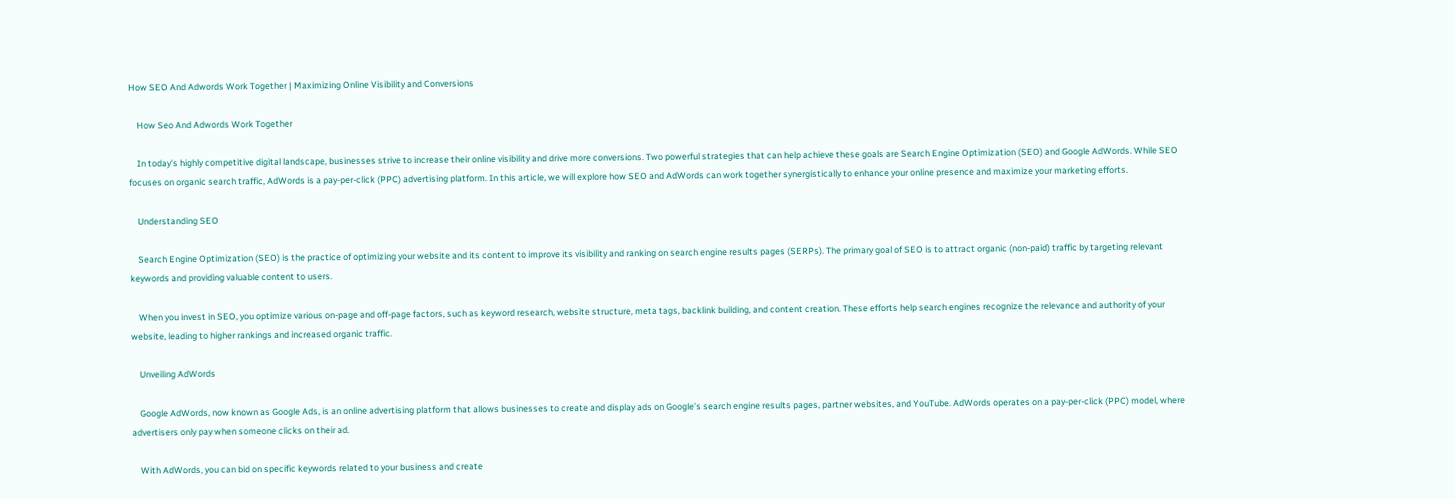How SEO And Adwords Work Together | Maximizing Online Visibility and Conversions

    How Seo And Adwords Work Together

    In today’s highly competitive digital landscape, businesses strive to increase their online visibility and drive more conversions. Two powerful strategies that can help achieve these goals are Search Engine Optimization (SEO) and Google AdWords. While SEO focuses on organic search traffic, AdWords is a pay-per-click (PPC) advertising platform. In this article, we will explore how SEO and AdWords can work together synergistically to enhance your online presence and maximize your marketing efforts.

    Understanding SEO

    Search Engine Optimization (SEO) is the practice of optimizing your website and its content to improve its visibility and ranking on search engine results pages (SERPs). The primary goal of SEO is to attract organic (non-paid) traffic by targeting relevant keywords and providing valuable content to users.

    When you invest in SEO, you optimize various on-page and off-page factors, such as keyword research, website structure, meta tags, backlink building, and content creation. These efforts help search engines recognize the relevance and authority of your website, leading to higher rankings and increased organic traffic.

    Unveiling AdWords

    Google AdWords, now known as Google Ads, is an online advertising platform that allows businesses to create and display ads on Google’s search engine results pages, partner websites, and YouTube. AdWords operates on a pay-per-click (PPC) model, where advertisers only pay when someone clicks on their ad.

    With AdWords, you can bid on specific keywords related to your business and create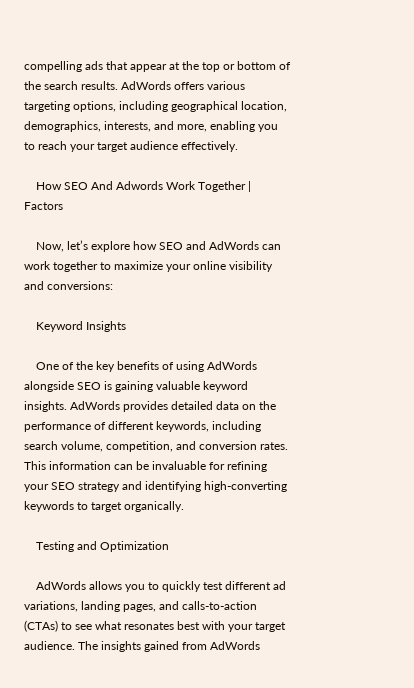compelling ads that appear at the top or bottom of the search results. AdWords offers various targeting options, including geographical location, demographics, interests, and more, enabling you to reach your target audience effectively.

    How SEO And Adwords Work Together | Factors

    Now, let’s explore how SEO and AdWords can work together to maximize your online visibility and conversions:

    Keyword Insights

    One of the key benefits of using AdWords alongside SEO is gaining valuable keyword insights. AdWords provides detailed data on the performance of different keywords, including search volume, competition, and conversion rates. This information can be invaluable for refining your SEO strategy and identifying high-converting keywords to target organically.

    Testing and Optimization

    AdWords allows you to quickly test different ad variations, landing pages, and calls-to-action (CTAs) to see what resonates best with your target audience. The insights gained from AdWords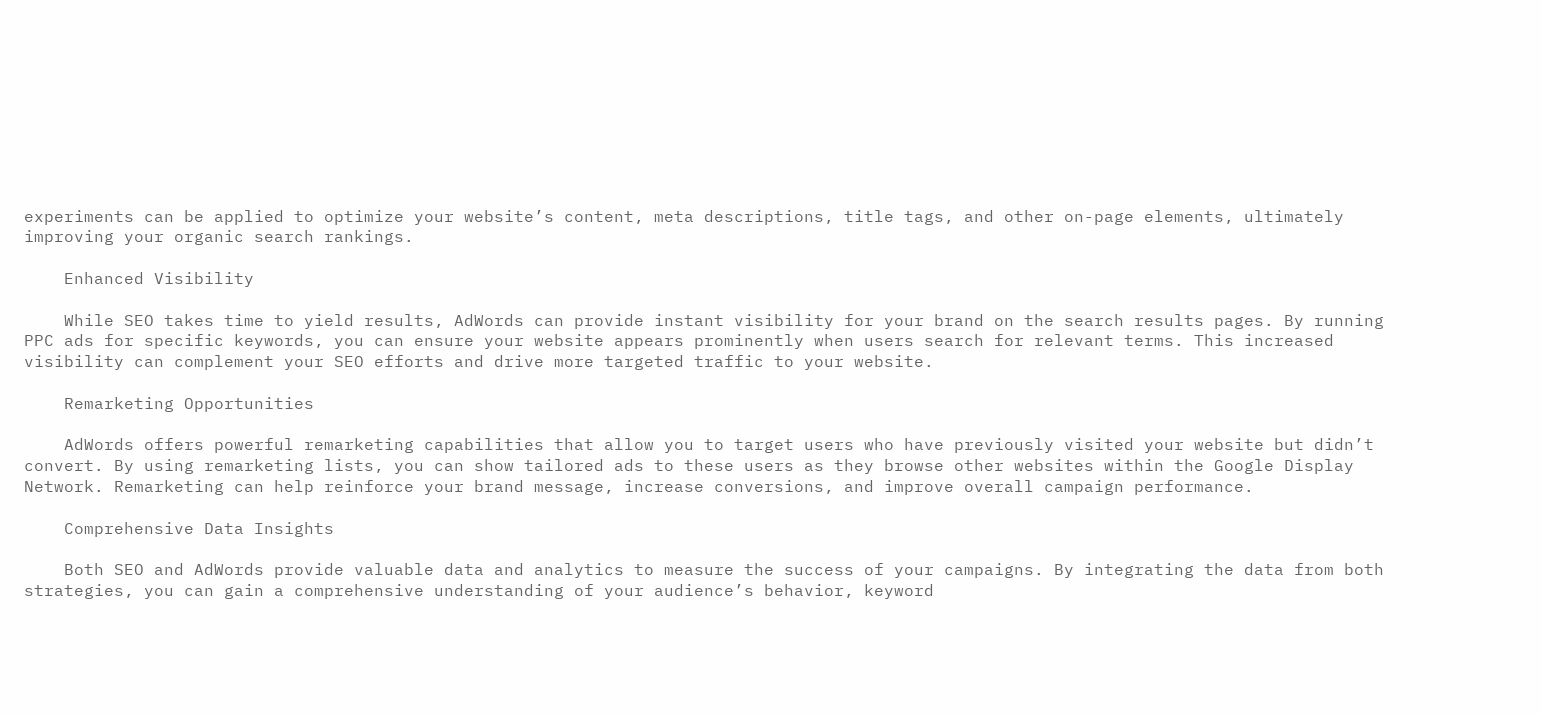experiments can be applied to optimize your website’s content, meta descriptions, title tags, and other on-page elements, ultimately improving your organic search rankings.

    Enhanced Visibility

    While SEO takes time to yield results, AdWords can provide instant visibility for your brand on the search results pages. By running PPC ads for specific keywords, you can ensure your website appears prominently when users search for relevant terms. This increased visibility can complement your SEO efforts and drive more targeted traffic to your website.

    Remarketing Opportunities

    AdWords offers powerful remarketing capabilities that allow you to target users who have previously visited your website but didn’t convert. By using remarketing lists, you can show tailored ads to these users as they browse other websites within the Google Display Network. Remarketing can help reinforce your brand message, increase conversions, and improve overall campaign performance.

    Comprehensive Data Insights

    Both SEO and AdWords provide valuable data and analytics to measure the success of your campaigns. By integrating the data from both strategies, you can gain a comprehensive understanding of your audience’s behavior, keyword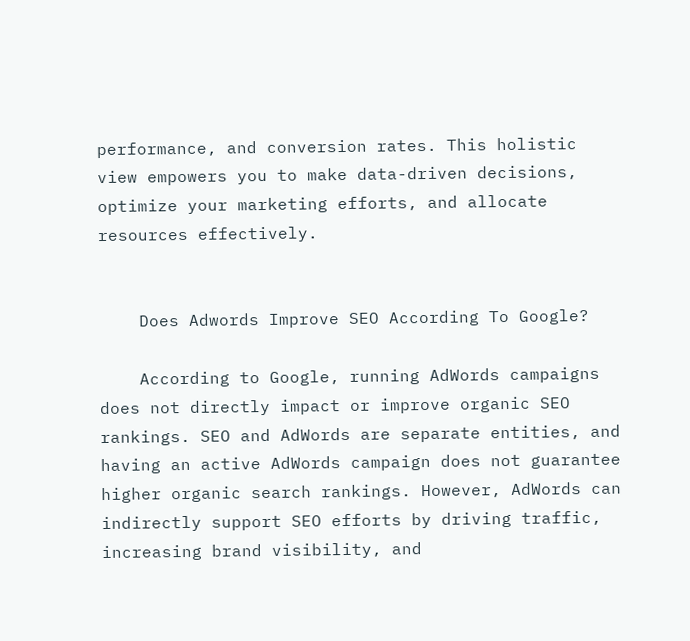performance, and conversion rates. This holistic view empowers you to make data-driven decisions, optimize your marketing efforts, and allocate resources effectively.


    Does Adwords Improve SEO According To Google?

    According to Google, running AdWords campaigns does not directly impact or improve organic SEO rankings. SEO and AdWords are separate entities, and having an active AdWords campaign does not guarantee higher organic search rankings. However, AdWords can indirectly support SEO efforts by driving traffic, increasing brand visibility, and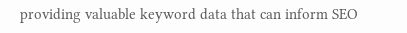providing valuable keyword data that can inform SEO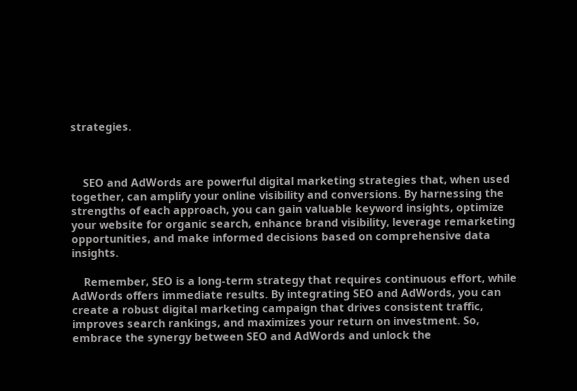strategies.



    SEO and AdWords are powerful digital marketing strategies that, when used together, can amplify your online visibility and conversions. By harnessing the strengths of each approach, you can gain valuable keyword insights, optimize your website for organic search, enhance brand visibility, leverage remarketing opportunities, and make informed decisions based on comprehensive data insights.

    Remember, SEO is a long-term strategy that requires continuous effort, while AdWords offers immediate results. By integrating SEO and AdWords, you can create a robust digital marketing campaign that drives consistent traffic, improves search rankings, and maximizes your return on investment. So, embrace the synergy between SEO and AdWords and unlock the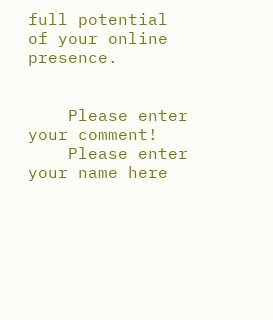full potential of your online presence.


    Please enter your comment!
    Please enter your name here